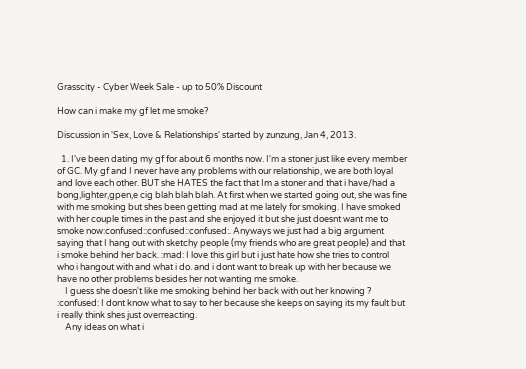Grasscity - Cyber Week Sale - up to 50% Discount

How can i make my gf let me smoke?

Discussion in 'Sex, Love & Relationships' started by zunzung, Jan 4, 2013.

  1. I've been dating my gf for about 6 months now. I'm a stoner just like every member of GC. My gf and I never have any problems with our relationship, we are both loyal and love each other. BUT she HATES the fact that Im a stoner and that i have/had a bong,lighter,gpen,e cig blah blah blah. At first when we started going out, she was fine with me smoking but shes been getting mad at me lately for smoking. I have smoked with her couple times in the past and she enjoyed it but she just doesnt want me to smoke now:confused::confused::confused:. Anyways we just had a big argument saying that I hang out with sketchy people (my friends who are great people) and that i smoke behind her back. :mad: I love this girl but i just hate how she tries to control who i hangout with and what i do. and i dont want to break up with her because we have no other problems besides her not wanting me smoke.
    I guess she doesn't like me smoking behind her back with out her knowing ? :confused: I dont know what to say to her because she keeps on saying its my fault but i really think shes just overreacting.
    Any ideas on what i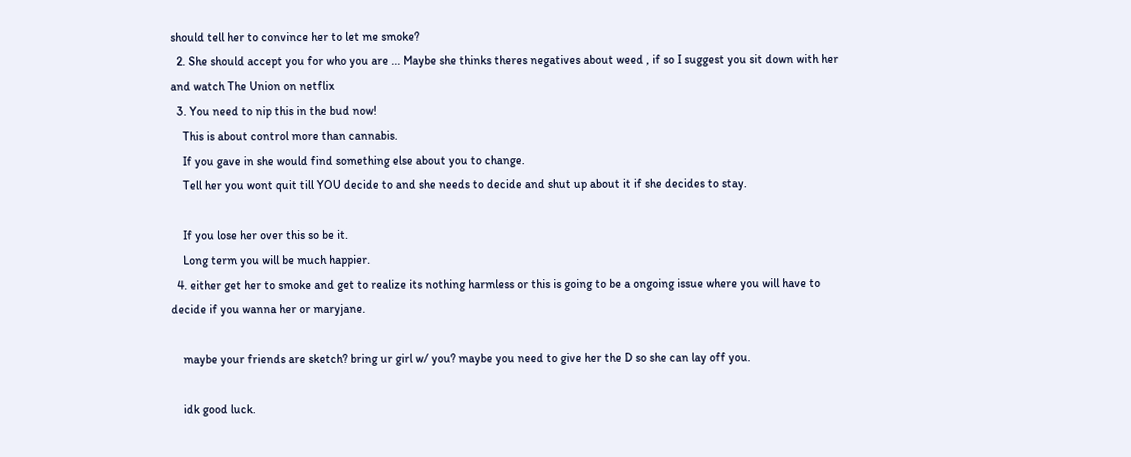should tell her to convince her to let me smoke?
  2. She should accept you for who you are ... Maybe she thinks theres negatives about weed , if so I suggest you sit down with her and watch The Union on netflix
  3. You need to nip this in the bud now!
    This is about control more than cannabis.
    If you gave in she would find something else about you to change.
    Tell her you wont quit till YOU decide to and she needs to decide and shut up about it if she decides to stay.

    If you lose her over this so be it.
    Long term you will be much happier.
  4. either get her to smoke and get to realize its nothing harmless or this is going to be a ongoing issue where you will have to decide if you wanna her or maryjane.

    maybe your friends are sketch? bring ur girl w/ you? maybe you need to give her the D so she can lay off you.

    idk good luck.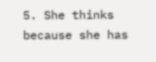5. She thinks because she has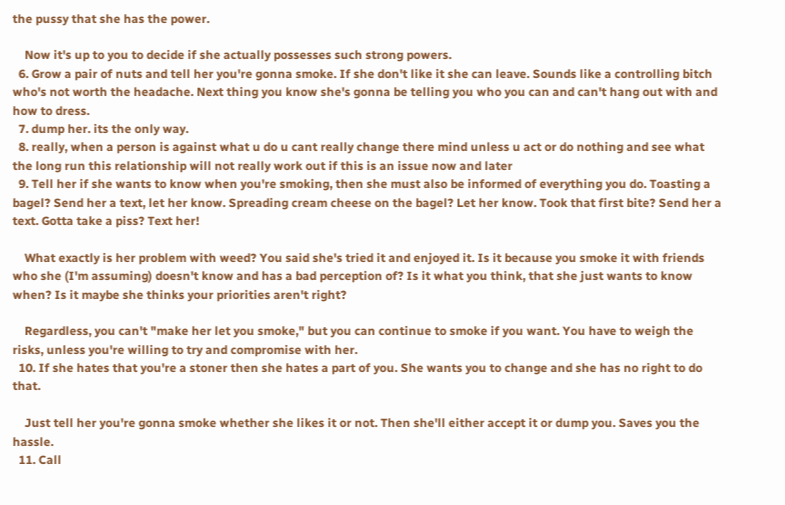the pussy that she has the power.

    Now it's up to you to decide if she actually possesses such strong powers.
  6. Grow a pair of nuts and tell her you're gonna smoke. If she don't like it she can leave. Sounds like a controlling bitch who's not worth the headache. Next thing you know she's gonna be telling you who you can and can't hang out with and how to dress.
  7. dump her. its the only way.
  8. really, when a person is against what u do u cant really change there mind unless u act or do nothing and see what the long run this relationship will not really work out if this is an issue now and later
  9. Tell her if she wants to know when you're smoking, then she must also be informed of everything you do. Toasting a bagel? Send her a text, let her know. Spreading cream cheese on the bagel? Let her know. Took that first bite? Send her a text. Gotta take a piss? Text her!

    What exactly is her problem with weed? You said she's tried it and enjoyed it. Is it because you smoke it with friends who she (I'm assuming) doesn't know and has a bad perception of? Is it what you think, that she just wants to know when? Is it maybe she thinks your priorities aren't right?

    Regardless, you can't "make her let you smoke," but you can continue to smoke if you want. You have to weigh the risks, unless you're willing to try and compromise with her.
  10. If she hates that you're a stoner then she hates a part of you. She wants you to change and she has no right to do that.

    Just tell her you're gonna smoke whether she likes it or not. Then she'll either accept it or dump you. Saves you the hassle.
  11. Call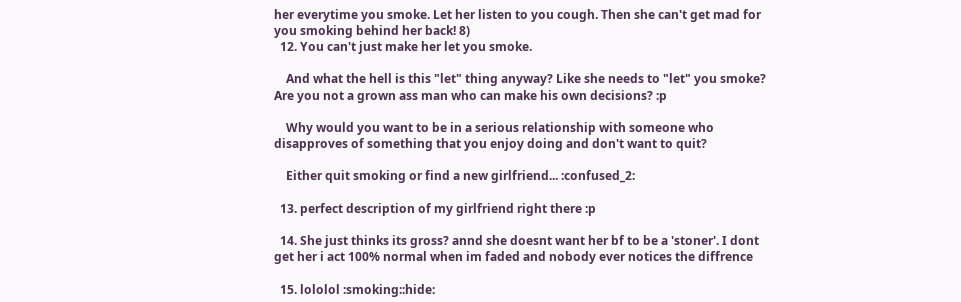her everytime you smoke. Let her listen to you cough. Then she can't get mad for you smoking behind her back! 8)
  12. You can't just make her let you smoke.

    And what the hell is this "let" thing anyway? Like she needs to "let" you smoke? Are you not a grown ass man who can make his own decisions? :p

    Why would you want to be in a serious relationship with someone who disapproves of something that you enjoy doing and don't want to quit?

    Either quit smoking or find a new girlfriend... :confused_2:

  13. perfect description of my girlfriend right there :p

  14. She just thinks its gross? annd she doesnt want her bf to be a 'stoner'. I dont get her i act 100% normal when im faded and nobody ever notices the diffrence

  15. lololol :smoking::hide: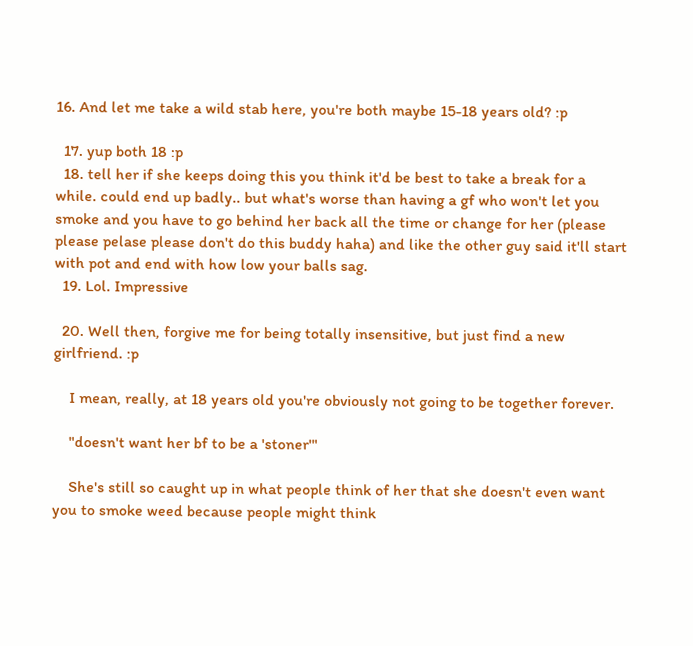16. And let me take a wild stab here, you're both maybe 15-18 years old? :p

  17. yup both 18 :p
  18. tell her if she keeps doing this you think it'd be best to take a break for a while. could end up badly.. but what's worse than having a gf who won't let you smoke and you have to go behind her back all the time or change for her (please please pelase please don't do this buddy haha) and like the other guy said it'll start with pot and end with how low your balls sag.
  19. Lol. Impressive

  20. Well then, forgive me for being totally insensitive, but just find a new girlfriend. :p

    I mean, really, at 18 years old you're obviously not going to be together forever.

    "doesn't want her bf to be a 'stoner'"

    She's still so caught up in what people think of her that she doesn't even want you to smoke weed because people might think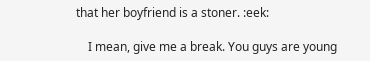that her boyfriend is a stoner. :eek:

    I mean, give me a break. You guys are young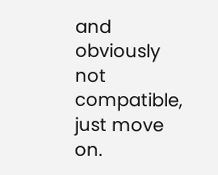and obviously not compatible, just move on.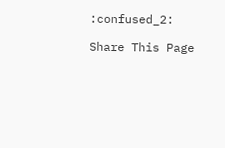:confused_2:

Share This Page